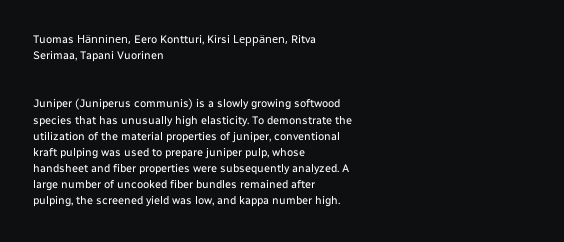Tuomas Hänninen, Eero Kontturi, Kirsi Leppänen, Ritva Serimaa, Tapani Vuorinen


Juniper (Juniperus communis) is a slowly growing softwood species that has unusually high elasticity. To demonstrate the utilization of the material properties of juniper, conventional kraft pulping was used to prepare juniper pulp, whose handsheet and fiber properties were subsequently analyzed. A large number of uncooked fiber bundles remained after pulping, the screened yield was low, and kappa number high.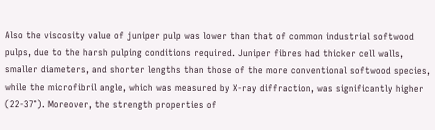Also the viscosity value of juniper pulp was lower than that of common industrial softwood pulps, due to the harsh pulping conditions required. Juniper fibres had thicker cell walls, smaller diameters, and shorter lengths than those of the more conventional softwood species, while the microfibril angle, which was measured by X-ray diffraction, was significantly higher (22-37°). Moreover, the strength properties of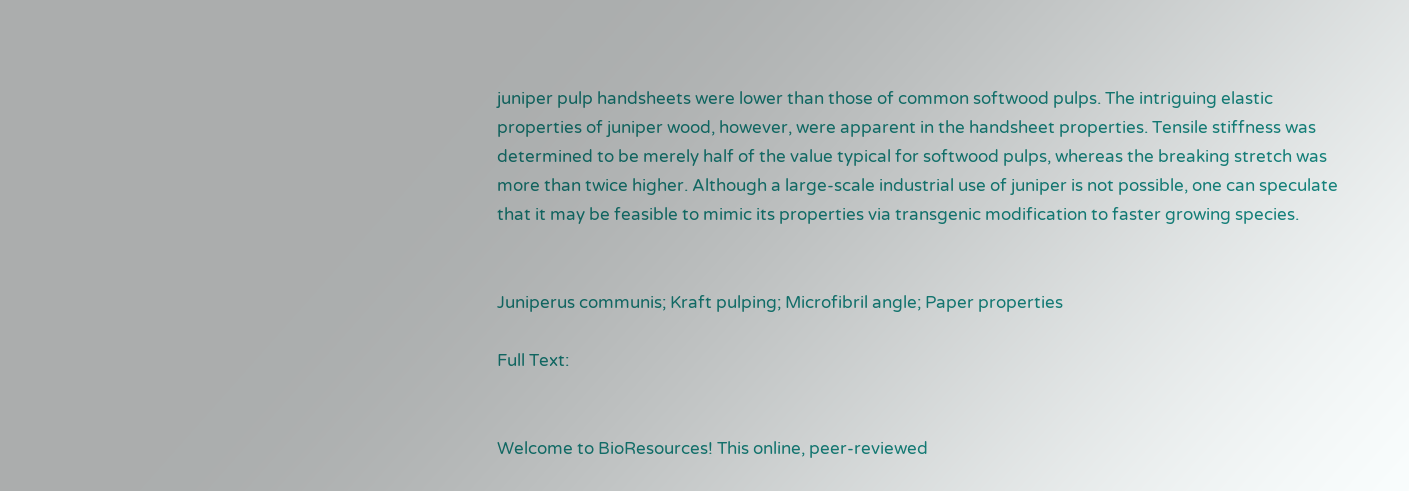juniper pulp handsheets were lower than those of common softwood pulps. The intriguing elastic properties of juniper wood, however, were apparent in the handsheet properties. Tensile stiffness was determined to be merely half of the value typical for softwood pulps, whereas the breaking stretch was more than twice higher. Although a large-scale industrial use of juniper is not possible, one can speculate that it may be feasible to mimic its properties via transgenic modification to faster growing species.


Juniperus communis; Kraft pulping; Microfibril angle; Paper properties

Full Text:


Welcome to BioResources! This online, peer-reviewed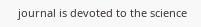journal is devoted to the science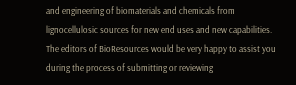and engineering of biomaterials and chemicals from lignocellulosic sources for new end uses and new capabilities. The editors of BioResources would be very happy to assist you during the process of submitting or reviewing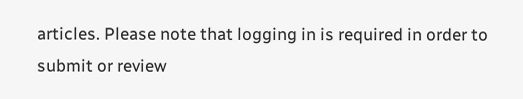articles. Please note that logging in is required in order to submit or review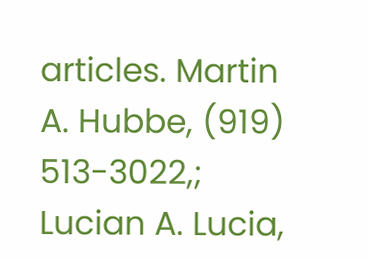articles. Martin A. Hubbe, (919) 513-3022,; Lucian A. Lucia,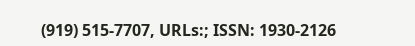(919) 515-7707, URLs:; ISSN: 1930-2126